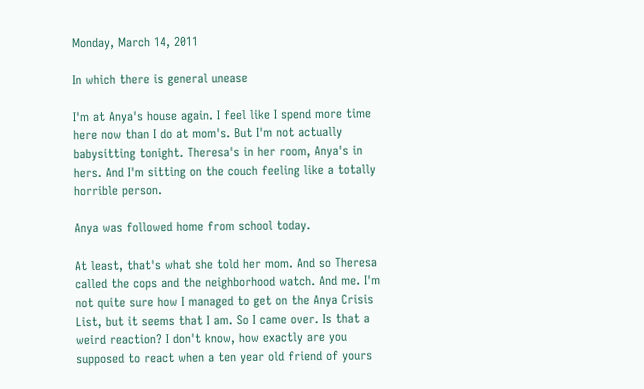Monday, March 14, 2011

In which there is general unease

I'm at Anya's house again. I feel like I spend more time here now than I do at mom's. But I'm not actually babysitting tonight. Theresa's in her room, Anya's in hers. And I'm sitting on the couch feeling like a totally horrible person.

Anya was followed home from school today.

At least, that's what she told her mom. And so Theresa called the cops and the neighborhood watch. And me. I'm not quite sure how I managed to get on the Anya Crisis List, but it seems that I am. So I came over. Is that a weird reaction? I don't know, how exactly are you supposed to react when a ten year old friend of yours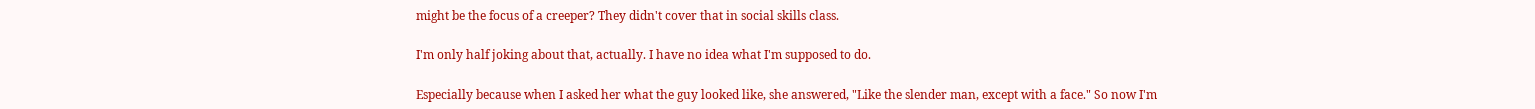might be the focus of a creeper? They didn't cover that in social skills class.

I'm only half joking about that, actually. I have no idea what I'm supposed to do.

Especially because when I asked her what the guy looked like, she answered, "Like the slender man, except with a face." So now I'm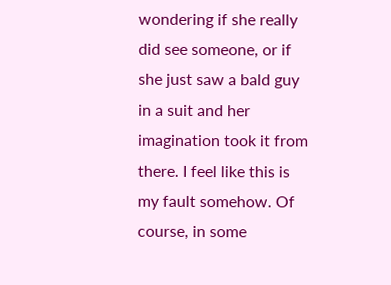wondering if she really did see someone, or if she just saw a bald guy in a suit and her imagination took it from there. I feel like this is my fault somehow. Of course, in some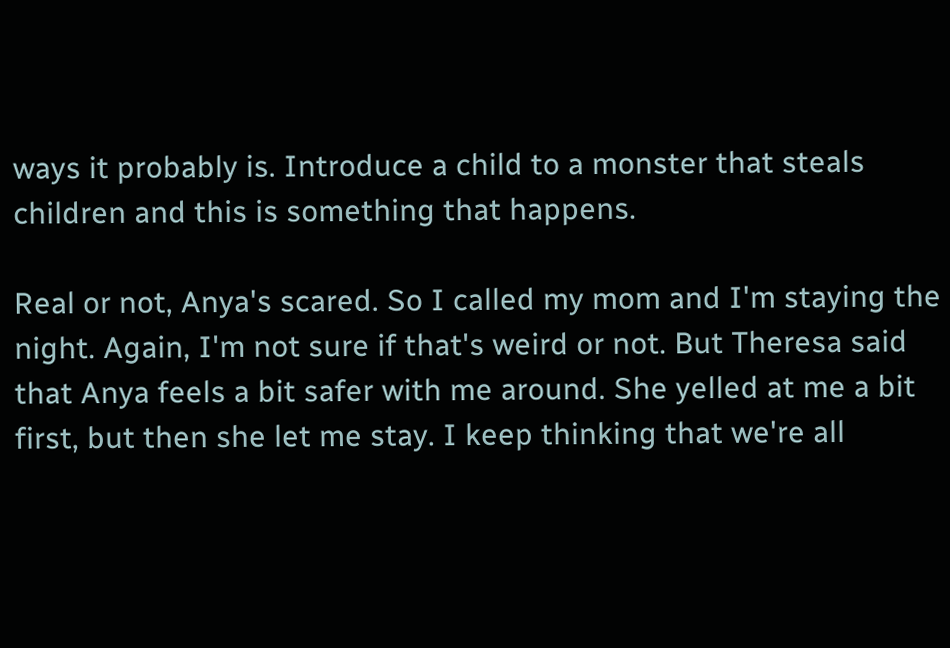ways it probably is. Introduce a child to a monster that steals children and this is something that happens.

Real or not, Anya's scared. So I called my mom and I'm staying the night. Again, I'm not sure if that's weird or not. But Theresa said that Anya feels a bit safer with me around. She yelled at me a bit first, but then she let me stay. I keep thinking that we're all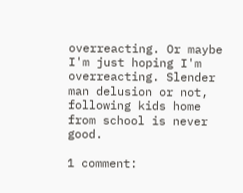overreacting. Or maybe I'm just hoping I'm overreacting. Slender man delusion or not, following kids home from school is never good.

1 comment: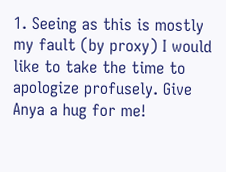1. Seeing as this is mostly my fault (by proxy) I would like to take the time to apologize profusely. Give Anya a hug for me!